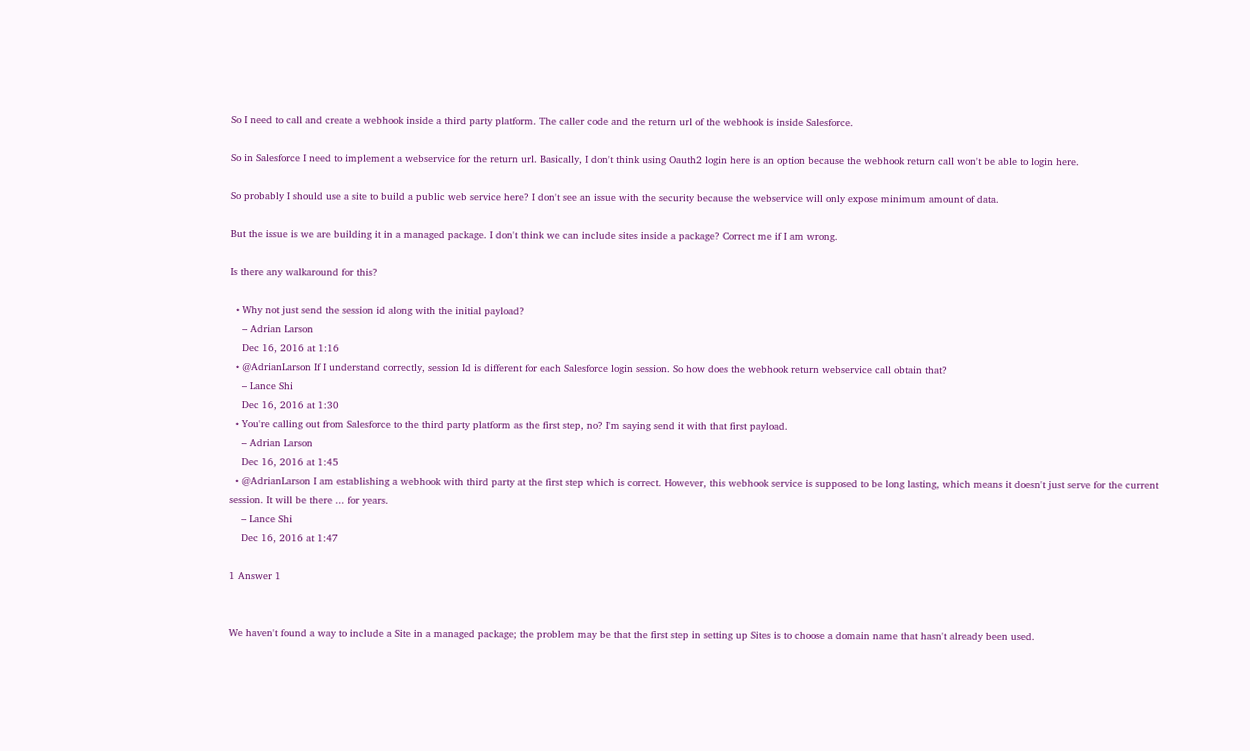So I need to call and create a webhook inside a third party platform. The caller code and the return url of the webhook is inside Salesforce.

So in Salesforce I need to implement a webservice for the return url. Basically, I don't think using Oauth2 login here is an option because the webhook return call won't be able to login here.

So probably I should use a site to build a public web service here? I don't see an issue with the security because the webservice will only expose minimum amount of data.

But the issue is we are building it in a managed package. I don't think we can include sites inside a package? Correct me if I am wrong.

Is there any walkaround for this?

  • Why not just send the session id along with the initial payload?
    – Adrian Larson
    Dec 16, 2016 at 1:16
  • @AdrianLarson If I understand correctly, session Id is different for each Salesforce login session. So how does the webhook return webservice call obtain that?
    – Lance Shi
    Dec 16, 2016 at 1:30
  • You're calling out from Salesforce to the third party platform as the first step, no? I'm saying send it with that first payload.
    – Adrian Larson
    Dec 16, 2016 at 1:45
  • @AdrianLarson I am establishing a webhook with third party at the first step which is correct. However, this webhook service is supposed to be long lasting, which means it doesn't just serve for the current session. It will be there ... for years.
    – Lance Shi
    Dec 16, 2016 at 1:47

1 Answer 1


We haven't found a way to include a Site in a managed package; the problem may be that the first step in setting up Sites is to choose a domain name that hasn't already been used.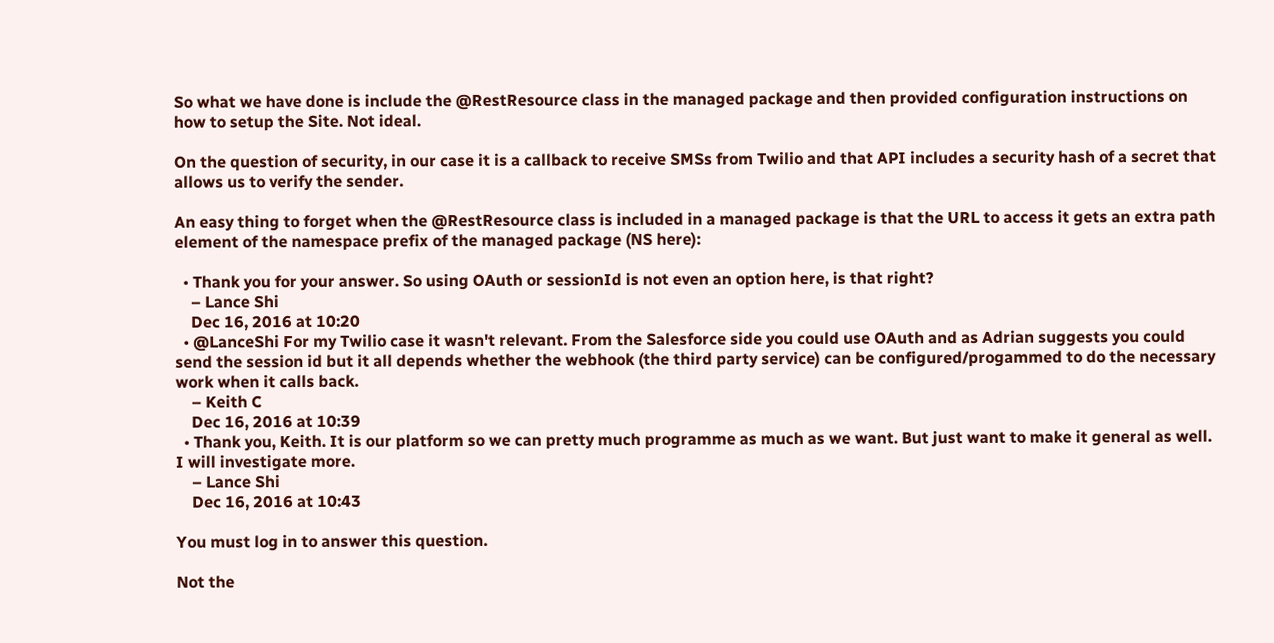So what we have done is include the @RestResource class in the managed package and then provided configuration instructions on how to setup the Site. Not ideal.

On the question of security, in our case it is a callback to receive SMSs from Twilio and that API includes a security hash of a secret that allows us to verify the sender.

An easy thing to forget when the @RestResource class is included in a managed package is that the URL to access it gets an extra path element of the namespace prefix of the managed package (NS here):

  • Thank you for your answer. So using OAuth or sessionId is not even an option here, is that right?
    – Lance Shi
    Dec 16, 2016 at 10:20
  • @LanceShi For my Twilio case it wasn't relevant. From the Salesforce side you could use OAuth and as Adrian suggests you could send the session id but it all depends whether the webhook (the third party service) can be configured/progammed to do the necessary work when it calls back.
    – Keith C
    Dec 16, 2016 at 10:39
  • Thank you, Keith. It is our platform so we can pretty much programme as much as we want. But just want to make it general as well. I will investigate more.
    – Lance Shi
    Dec 16, 2016 at 10:43

You must log in to answer this question.

Not the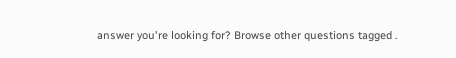answer you're looking for? Browse other questions tagged .